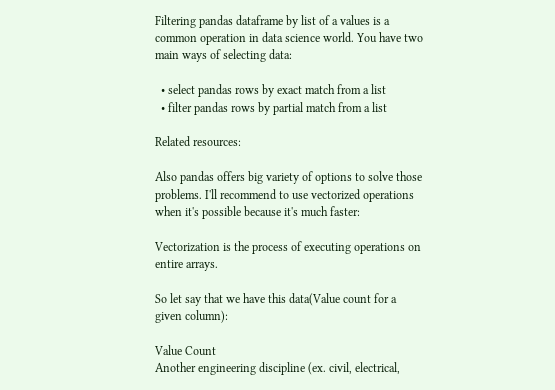Filtering pandas dataframe by list of a values is a common operation in data science world. You have two main ways of selecting data:

  • select pandas rows by exact match from a list
  • filter pandas rows by partial match from a list

Related resources:

Also pandas offers big variety of options to solve those problems. I'll recommend to use vectorized operations when it's possible because it's much faster:

Vectorization is the process of executing operations on entire arrays.

So let say that we have this data(Value count for a given column):

Value Count
Another engineering discipline (ex. civil, electrical,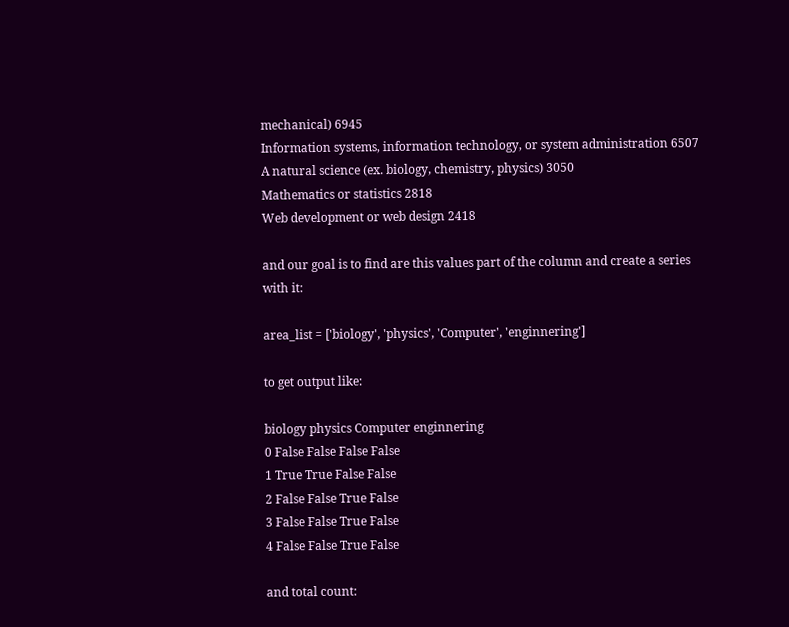mechanical) 6945
Information systems, information technology, or system administration 6507
A natural science (ex. biology, chemistry, physics) 3050
Mathematics or statistics 2818
Web development or web design 2418

and our goal is to find are this values part of the column and create a series with it:

area_list = ['biology', 'physics', 'Computer', 'enginnering']

to get output like:

biology physics Computer enginnering
0 False False False False
1 True True False False
2 False False True False
3 False False True False
4 False False True False

and total count: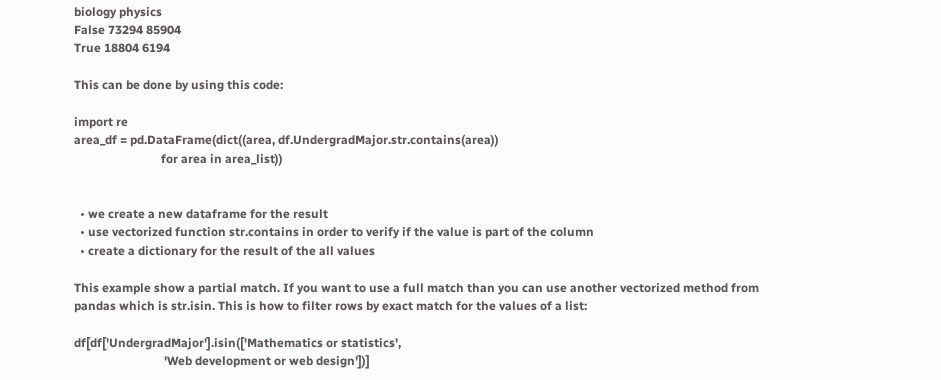biology physics
False 73294 85904
True 18804 6194

This can be done by using this code:

import re
area_df = pd.DataFrame(dict((area, df.UndergradMajor.str.contains(area))
                             for area in area_list))


  • we create a new dataframe for the result
  • use vectorized function str.contains in order to verify if the value is part of the column
  • create a dictionary for the result of the all values

This example show a partial match. If you want to use a full match than you can use another vectorized method from pandas which is str.isin. This is how to filter rows by exact match for the values of a list:

df[df['UndergradMajor'].isin(['Mathematics or statistics',
                              'Web development or web design'])]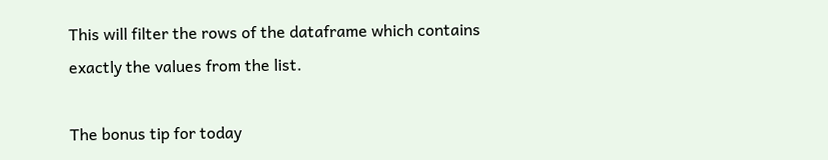This will filter the rows of the dataframe which contains exactly the values from the list.

The bonus tip for today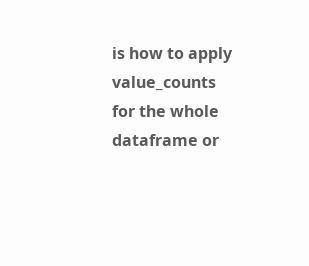is how to apply value_counts for the whole dataframe or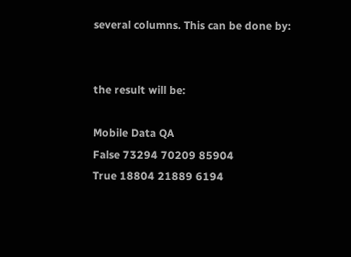several columns. This can be done by:


the result will be:

Mobile Data QA
False 73294 70209 85904
True 18804 21889 6194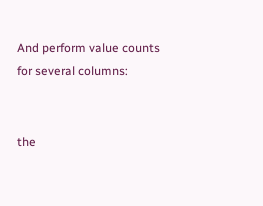And perform value counts for several columns:


the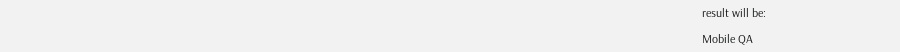result will be:

Mobile QA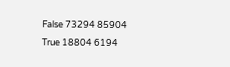False 73294 85904
True 18804 6194